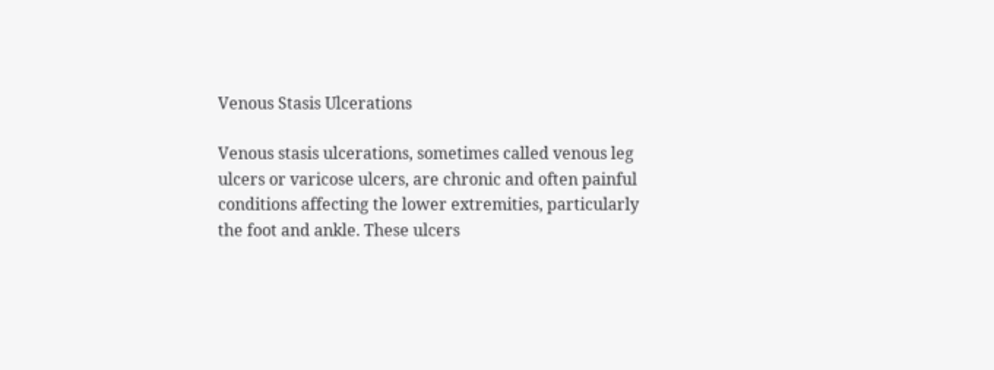Venous Stasis Ulcerations

Venous stasis ulcerations, sometimes called venous leg ulcers or varicose ulcers, are chronic and often painful conditions affecting the lower extremities, particularly the foot and ankle. These ulcers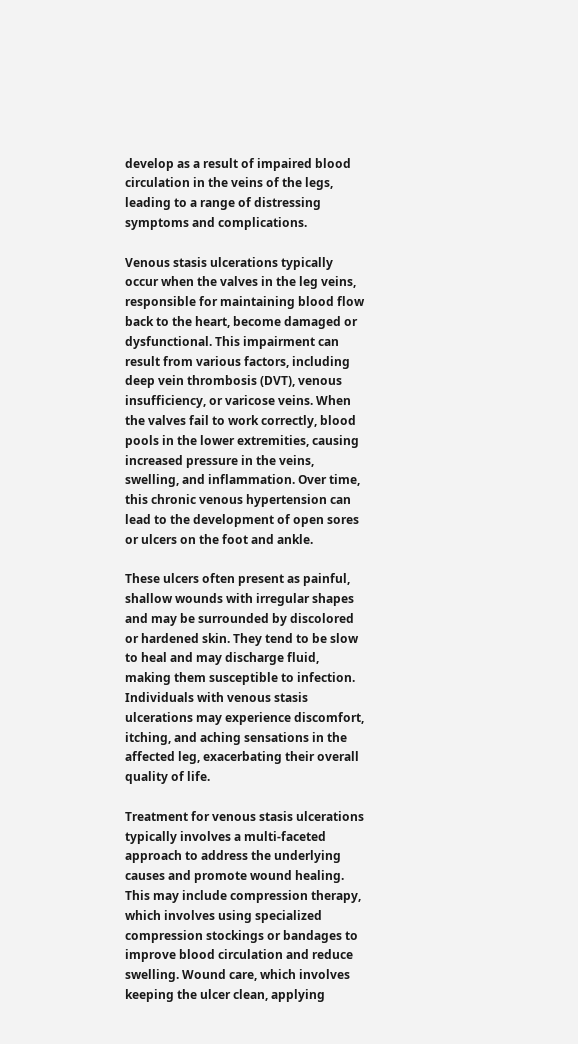develop as a result of impaired blood circulation in the veins of the legs, leading to a range of distressing symptoms and complications.

Venous stasis ulcerations typically occur when the valves in the leg veins, responsible for maintaining blood flow back to the heart, become damaged or dysfunctional. This impairment can result from various factors, including deep vein thrombosis (DVT), venous insufficiency, or varicose veins. When the valves fail to work correctly, blood pools in the lower extremities, causing increased pressure in the veins, swelling, and inflammation. Over time, this chronic venous hypertension can lead to the development of open sores or ulcers on the foot and ankle.

These ulcers often present as painful, shallow wounds with irregular shapes and may be surrounded by discolored or hardened skin. They tend to be slow to heal and may discharge fluid, making them susceptible to infection. Individuals with venous stasis ulcerations may experience discomfort, itching, and aching sensations in the affected leg, exacerbating their overall quality of life.

Treatment for venous stasis ulcerations typically involves a multi-faceted approach to address the underlying causes and promote wound healing. This may include compression therapy, which involves using specialized compression stockings or bandages to improve blood circulation and reduce swelling. Wound care, which involves keeping the ulcer clean, applying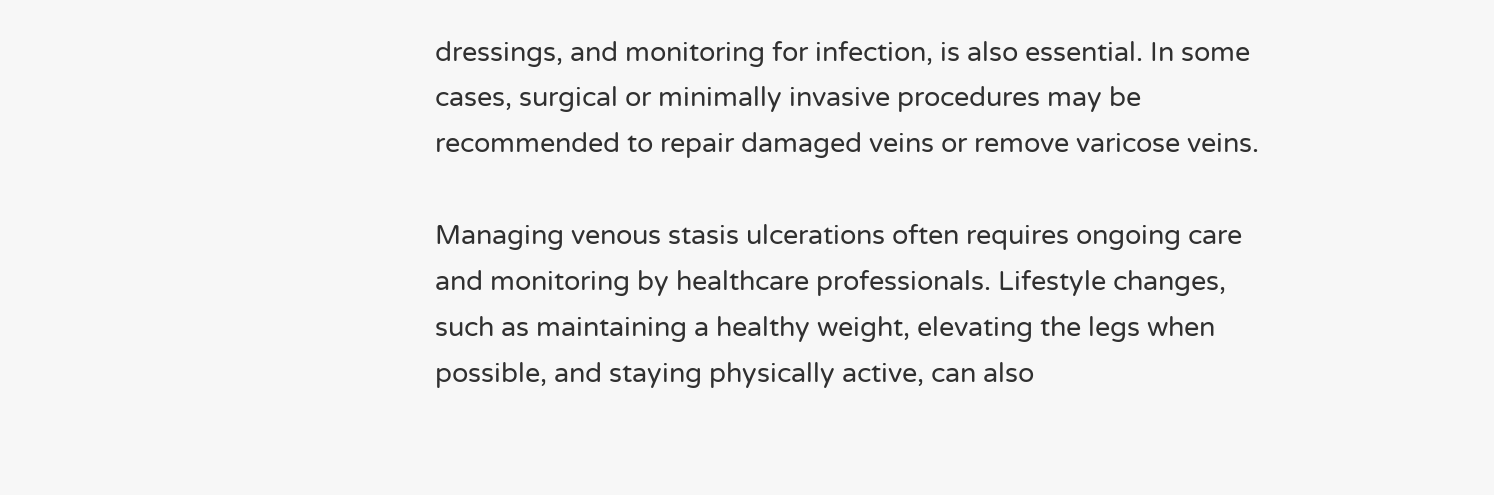dressings, and monitoring for infection, is also essential. In some cases, surgical or minimally invasive procedures may be recommended to repair damaged veins or remove varicose veins.

Managing venous stasis ulcerations often requires ongoing care and monitoring by healthcare professionals. Lifestyle changes, such as maintaining a healthy weight, elevating the legs when possible, and staying physically active, can also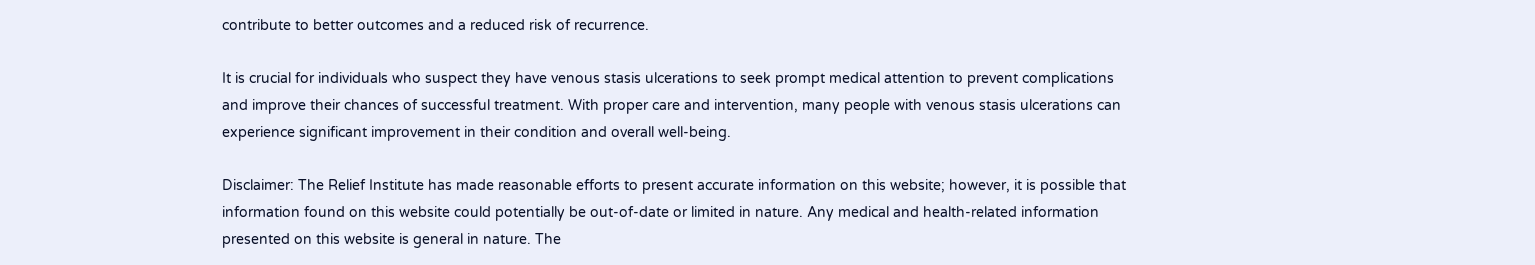contribute to better outcomes and a reduced risk of recurrence.

It is crucial for individuals who suspect they have venous stasis ulcerations to seek prompt medical attention to prevent complications and improve their chances of successful treatment. With proper care and intervention, many people with venous stasis ulcerations can experience significant improvement in their condition and overall well-being.

Disclaimer: The Relief Institute has made reasonable efforts to present accurate information on this website; however, it is possible that information found on this website could potentially be out-of-date or limited in nature. Any medical and health-related information presented on this website is general in nature. The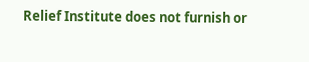Relief Institute does not furnish or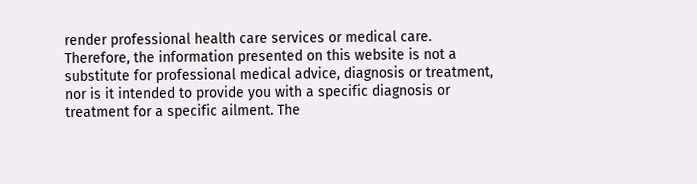render professional health care services or medical care. Therefore, the information presented on this website is not a substitute for professional medical advice, diagnosis or treatment, nor is it intended to provide you with a specific diagnosis or treatment for a specific ailment. The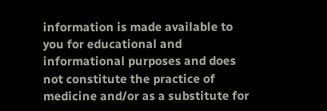information is made available to you for educational and informational purposes and does not constitute the practice of medicine and/or as a substitute for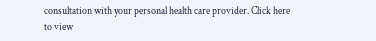consultation with your personal health care provider. Click here to view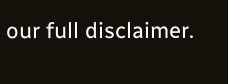our full disclaimer.